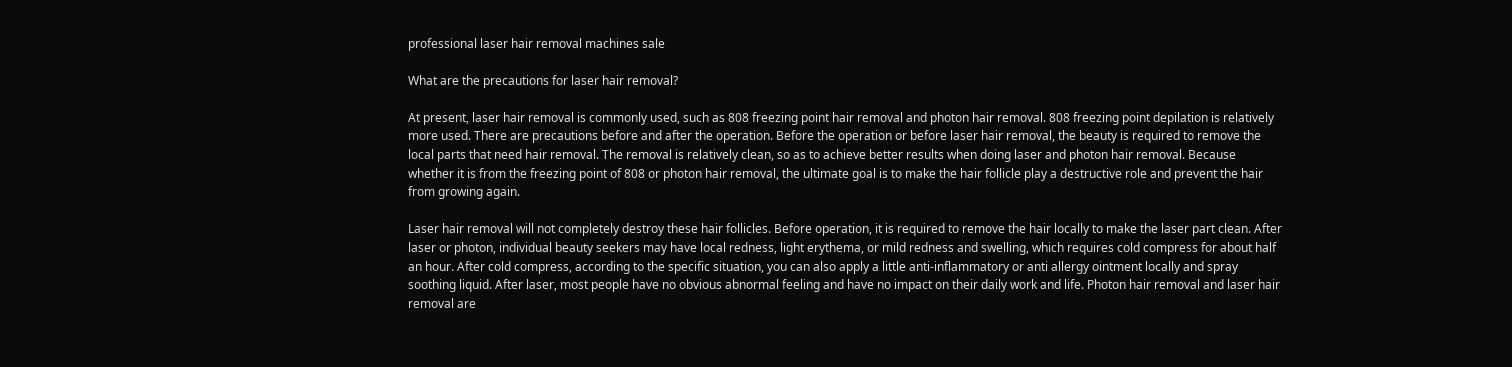professional laser hair removal machines sale

What are the precautions for laser hair removal?

At present, laser hair removal is commonly used, such as 808 freezing point hair removal and photon hair removal. 808 freezing point depilation is relatively more used. There are precautions before and after the operation. Before the operation or before laser hair removal, the beauty is required to remove the local parts that need hair removal. The removal is relatively clean, so as to achieve better results when doing laser and photon hair removal. Because whether it is from the freezing point of 808 or photon hair removal, the ultimate goal is to make the hair follicle play a destructive role and prevent the hair from growing again.

Laser hair removal will not completely destroy these hair follicles. Before operation, it is required to remove the hair locally to make the laser part clean. After laser or photon, individual beauty seekers may have local redness, light erythema, or mild redness and swelling, which requires cold compress for about half an hour. After cold compress, according to the specific situation, you can also apply a little anti-inflammatory or anti allergy ointment locally and spray soothing liquid. After laser, most people have no obvious abnormal feeling and have no impact on their daily work and life. Photon hair removal and laser hair removal are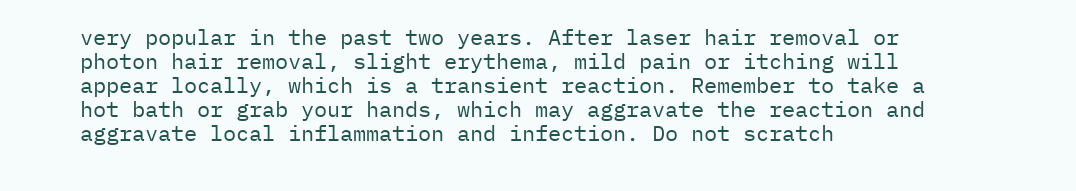very popular in the past two years. After laser hair removal or photon hair removal, slight erythema, mild pain or itching will appear locally, which is a transient reaction. Remember to take a hot bath or grab your hands, which may aggravate the reaction and aggravate local inflammation and infection. Do not scratch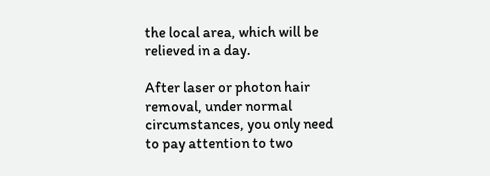the local area, which will be relieved in a day.

After laser or photon hair removal, under normal circumstances, you only need to pay attention to two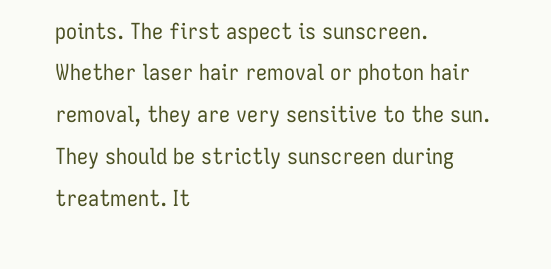points. The first aspect is sunscreen. Whether laser hair removal or photon hair removal, they are very sensitive to the sun. They should be strictly sunscreen during treatment. It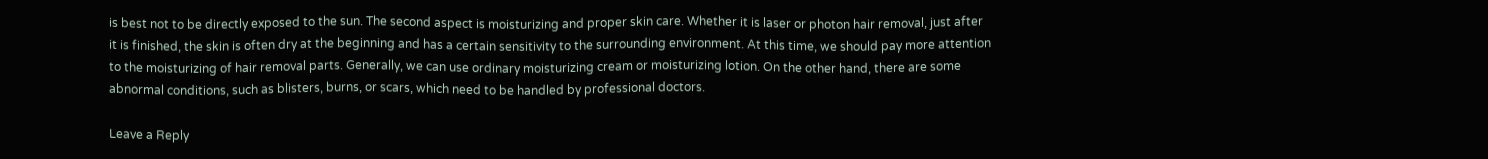is best not to be directly exposed to the sun. The second aspect is moisturizing and proper skin care. Whether it is laser or photon hair removal, just after it is finished, the skin is often dry at the beginning and has a certain sensitivity to the surrounding environment. At this time, we should pay more attention to the moisturizing of hair removal parts. Generally, we can use ordinary moisturizing cream or moisturizing lotion. On the other hand, there are some abnormal conditions, such as blisters, burns, or scars, which need to be handled by professional doctors.

Leave a Reply